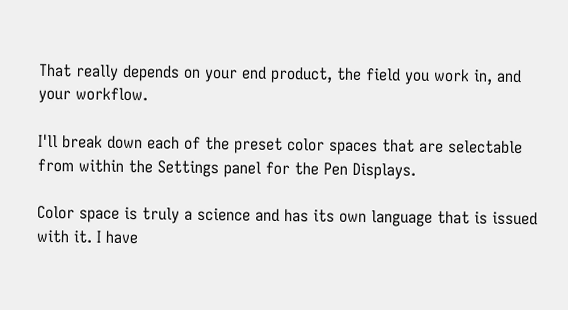That really depends on your end product, the field you work in, and your workflow.

I'll break down each of the preset color spaces that are selectable from within the Settings panel for the Pen Displays.

Color space is truly a science and has its own language that is issued with it. I have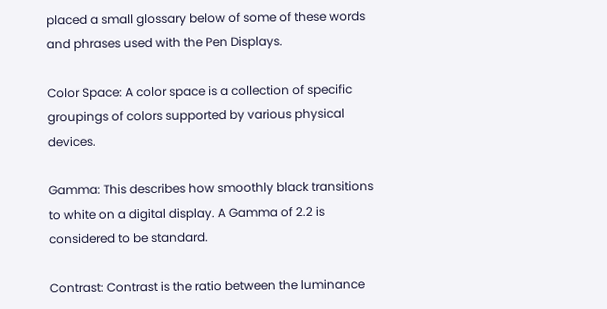placed a small glossary below of some of these words and phrases used with the Pen Displays.

Color Space: A color space is a collection of specific groupings of colors supported by various physical devices.

Gamma: This describes how smoothly black transitions to white on a digital display. A Gamma of 2.2 is considered to be standard.

Contrast: Contrast is the ratio between the luminance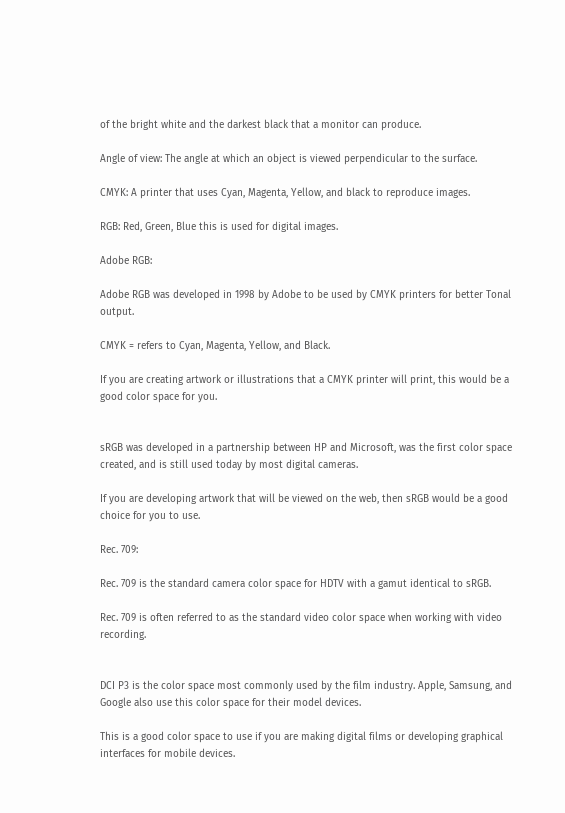of the bright white and the darkest black that a monitor can produce.

Angle of view: The angle at which an object is viewed perpendicular to the surface.

CMYK: A printer that uses Cyan, Magenta, Yellow, and black to reproduce images.

RGB: Red, Green, Blue this is used for digital images.

Adobe RGB:

Adobe RGB was developed in 1998 by Adobe to be used by CMYK printers for better Tonal output.

CMYK = refers to Cyan, Magenta, Yellow, and Black.

If you are creating artwork or illustrations that a CMYK printer will print, this would be a good color space for you.


sRGB was developed in a partnership between HP and Microsoft, was the first color space created, and is still used today by most digital cameras.

If you are developing artwork that will be viewed on the web, then sRGB would be a good choice for you to use.

Rec. 709:

Rec. 709 is the standard camera color space for HDTV with a gamut identical to sRGB.

Rec. 709 is often referred to as the standard video color space when working with video recording.


DCI P3 is the color space most commonly used by the film industry. Apple, Samsung, and Google also use this color space for their model devices.

This is a good color space to use if you are making digital films or developing graphical interfaces for mobile devices.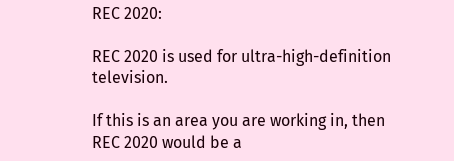REC 2020:

REC 2020 is used for ultra-high-definition television.

If this is an area you are working in, then REC 2020 would be a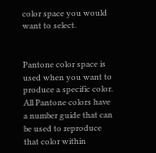color space you would want to select.


Pantone color space is used when you want to produce a specific color. All Pantone colors have a number guide that can be used to reproduce that color within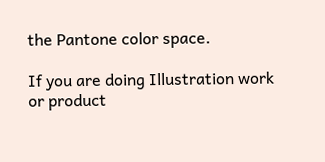the Pantone color space.

If you are doing Illustration work or product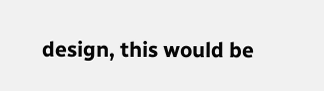design, this would be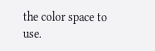the color space to use.